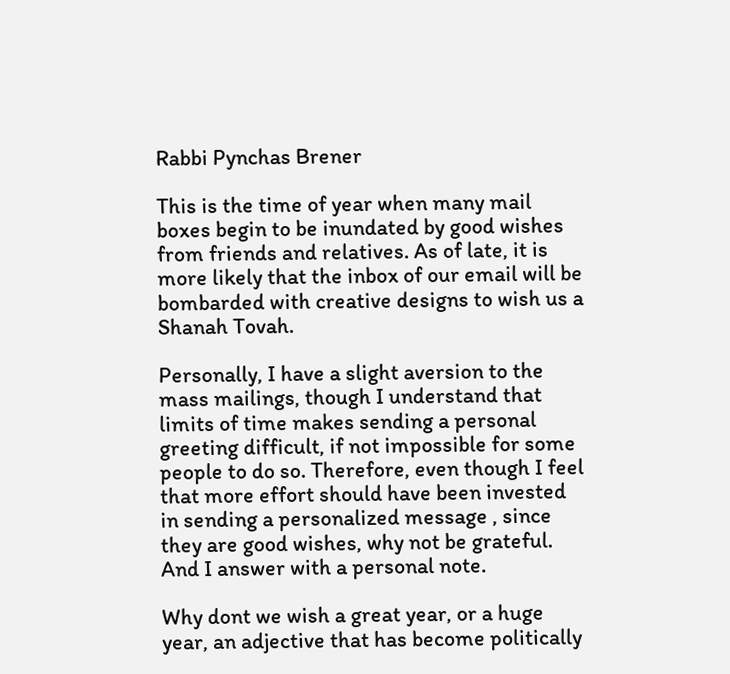Rabbi Pynchas Brener

This is the time of year when many mail boxes begin to be inundated by good wishes from friends and relatives. As of late, it is more likely that the inbox of our email will be bombarded with creative designs to wish us a Shanah Tovah.

Personally, I have a slight aversion to the mass mailings, though I understand that limits of time makes sending a personal greeting difficult, if not impossible for some people to do so. Therefore, even though I feel that more effort should have been invested in sending a personalized message , since they are good wishes, why not be grateful. And I answer with a personal note.

Why dont we wish a great year, or a huge year, an adjective that has become politically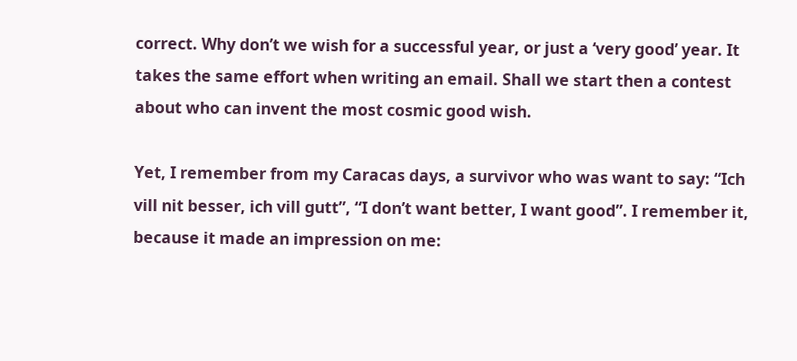correct. Why don’t we wish for a successful year, or just a ‘very good’ year. It takes the same effort when writing an email. Shall we start then a contest about who can invent the most cosmic good wish.

Yet, I remember from my Caracas days, a survivor who was want to say: “Ich vill nit besser, ich vill gutt”, “I don’t want better, I want good”. I remember it, because it made an impression on me: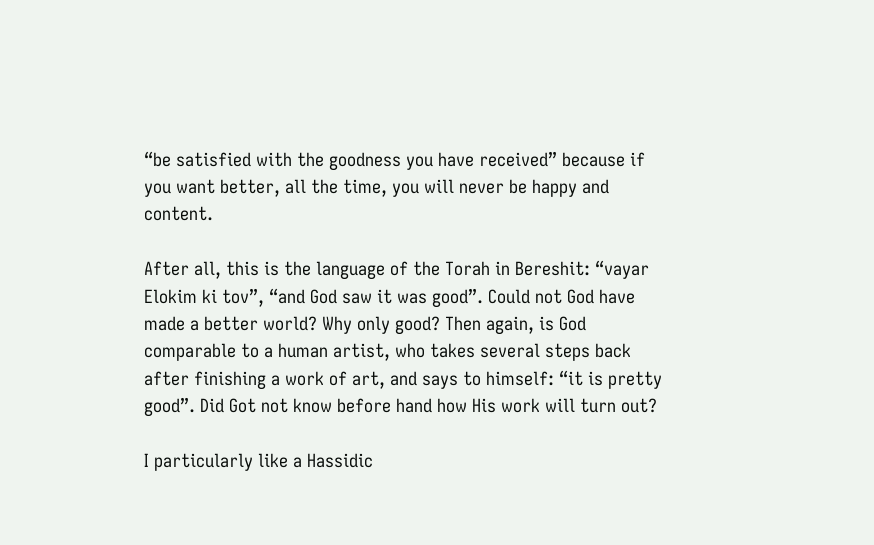“be satisfied with the goodness you have received” because if you want better, all the time, you will never be happy and content.

After all, this is the language of the Torah in Bereshit: “vayar Elokim ki tov”, “and God saw it was good”. Could not God have made a better world? Why only good? Then again, is God comparable to a human artist, who takes several steps back after finishing a work of art, and says to himself: “it is pretty good”. Did Got not know before hand how His work will turn out?

I particularly like a Hassidic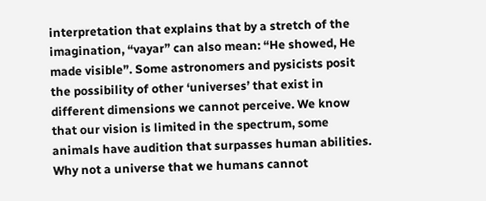interpretation that explains that by a stretch of the imagination, “vayar” can also mean: “He showed, He made visible”. Some astronomers and pysicists posit the possibility of other ‘universes’ that exist in different dimensions we cannot perceive. We know that our vision is limited in the spectrum, some animals have audition that surpasses human abilities. Why not a universe that we humans cannot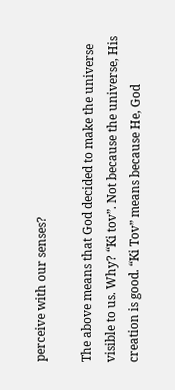perceive with our senses?

The above means that God decided to make the universe visible to us. Why? “Ki tov”. Not because the universe, His creation is good. “Ki Tov” means because He, God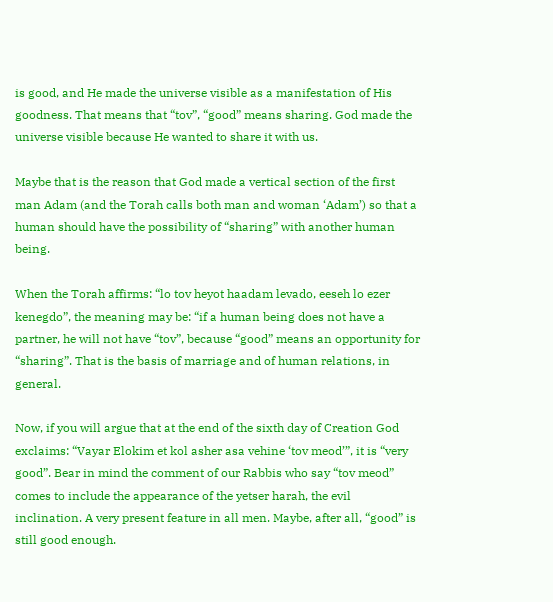is good, and He made the universe visible as a manifestation of His goodness. That means that “tov”, “good” means sharing. God made the universe visible because He wanted to share it with us.

Maybe that is the reason that God made a vertical section of the first man Adam (and the Torah calls both man and woman ‘Adam’) so that a human should have the possibility of “sharing” with another human being.

When the Torah affirms: “lo tov heyot haadam levado, eeseh lo ezer kenegdo”, the meaning may be: “if a human being does not have a partner, he will not have “tov”, because “good” means an opportunity for “sharing”. That is the basis of marriage and of human relations, in general.

Now, if you will argue that at the end of the sixth day of Creation God exclaims: “Vayar Elokim et kol asher asa vehine ‘tov meod’”, it is “very good”. Bear in mind the comment of our Rabbis who say “tov meod” comes to include the appearance of the yetser harah, the evil inclination. A very present feature in all men. Maybe, after all, “good” is still good enough.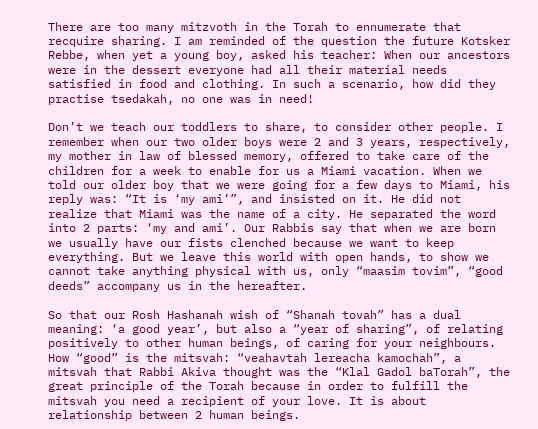There are too many mitzvoth in the Torah to ennumerate that recquire sharing. I am reminded of the question the future Kotsker Rebbe, when yet a young boy, asked his teacher: When our ancestors were in the dessert everyone had all their material needs satisfied in food and clothing. In such a scenario, how did they practise tsedakah, no one was in need!

Don’t we teach our toddlers to share, to consider other people. I remember when our two older boys were 2 and 3 years, respectively, my mother in law of blessed memory, offered to take care of the children for a week to enable for us a Miami vacation. When we told our older boy that we were going for a few days to Miami, his reply was: “It is ‘my ami’”, and insisted on it. He did not realize that Miami was the name of a city. He separated the word into 2 parts: ‘my and ami’. Our Rabbis say that when we are born we usually have our fists clenched because we want to keep everything. But we leave this world with open hands, to show we cannot take anything physical with us, only “maasim tovim”, “good deeds” accompany us in the hereafter.

So that our Rosh Hashanah wish of “Shanah tovah” has a dual meaning: ‘a good year’, but also a “year of sharing”, of relating positively to other human beings, of caring for your neighbours. How “good” is the mitsvah: “veahavtah lereacha kamochah”, a mitsvah that Rabbi Akiva thought was the “Klal Gadol baTorah”, the great principle of the Torah because in order to fulfill the mitsvah you need a recipient of your love. It is about relationship between 2 human beings.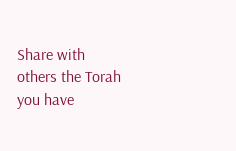Share with others the Torah you have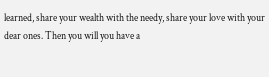learned, share your wealth with the needy, share your love with your dear ones. Then you will you have a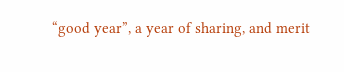“good year”, a year of sharing, and merit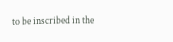to be inscribed in the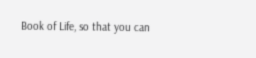Book of Life, so that you can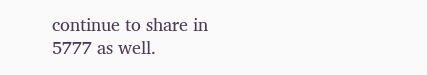continue to share in 5777 as well.